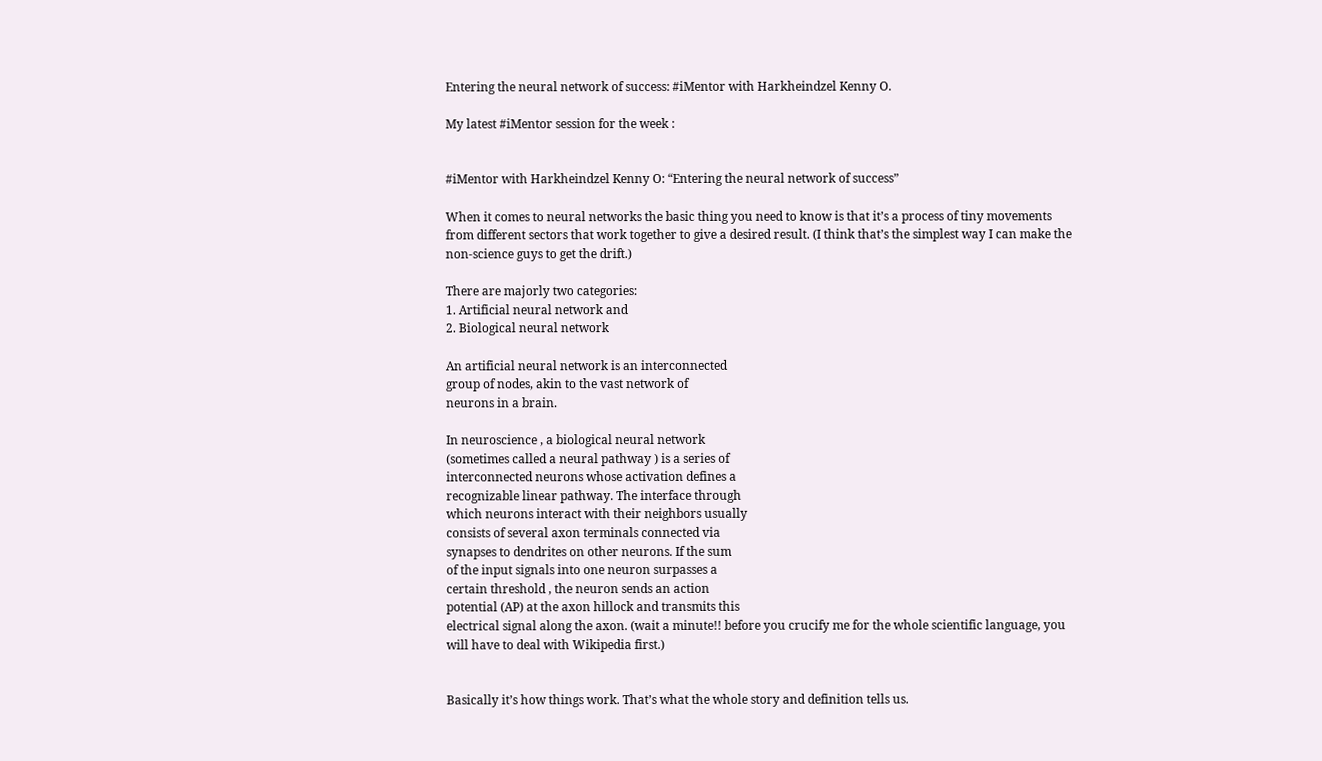Entering the neural network of success: #iMentor with Harkheindzel Kenny O.

My latest #iMentor session for the week :


#iMentor with Harkheindzel Kenny O: “Entering the neural network of success”

When it comes to neural networks the basic thing you need to know is that it’s a process of tiny movements from different sectors that work together to give a desired result. (I think that’s the simplest way I can make the non-science guys to get the drift.)

There are majorly two categories:
1. Artificial neural network and
2. Biological neural network

An artificial neural network is an interconnected
group of nodes, akin to the vast network of
neurons in a brain.

In neuroscience , a biological neural network
(sometimes called a neural pathway ) is a series of
interconnected neurons whose activation defines a
recognizable linear pathway. The interface through
which neurons interact with their neighbors usually
consists of several axon terminals connected via
synapses to dendrites on other neurons. If the sum
of the input signals into one neuron surpasses a
certain threshold , the neuron sends an action
potential (AP) at the axon hillock and transmits this
electrical signal along the axon. (wait a minute!! before you crucify me for the whole scientific language, you will have to deal with Wikipedia first.)


Basically it’s how things work. That’s what the whole story and definition tells us.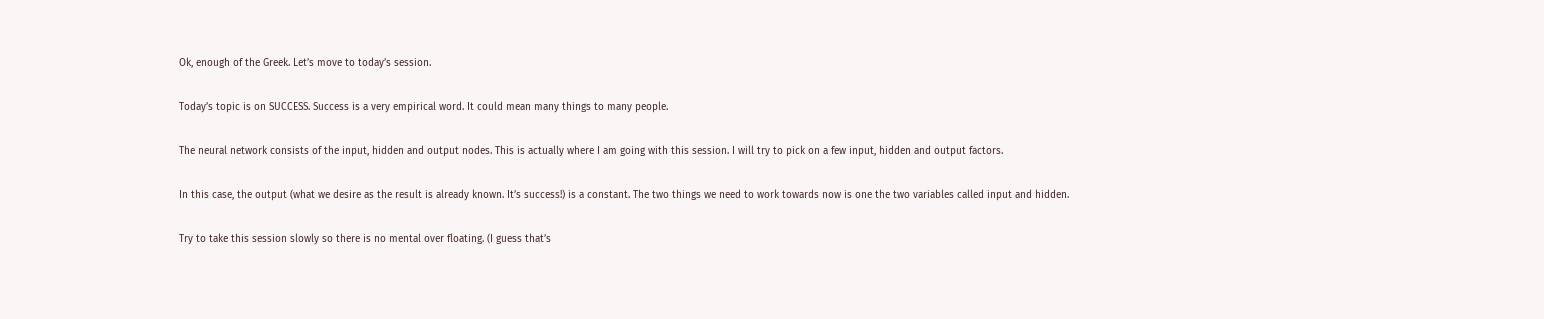Ok, enough of the Greek. Let’s move to today’s session.

Today’s topic is on SUCCESS. Success is a very empirical word. It could mean many things to many people.

The neural network consists of the input, hidden and output nodes. This is actually where I am going with this session. I will try to pick on a few input, hidden and output factors.

In this case, the output (what we desire as the result is already known. It’s success!) is a constant. The two things we need to work towards now is one the two variables called input and hidden.

Try to take this session slowly so there is no mental over floating. (I guess that’s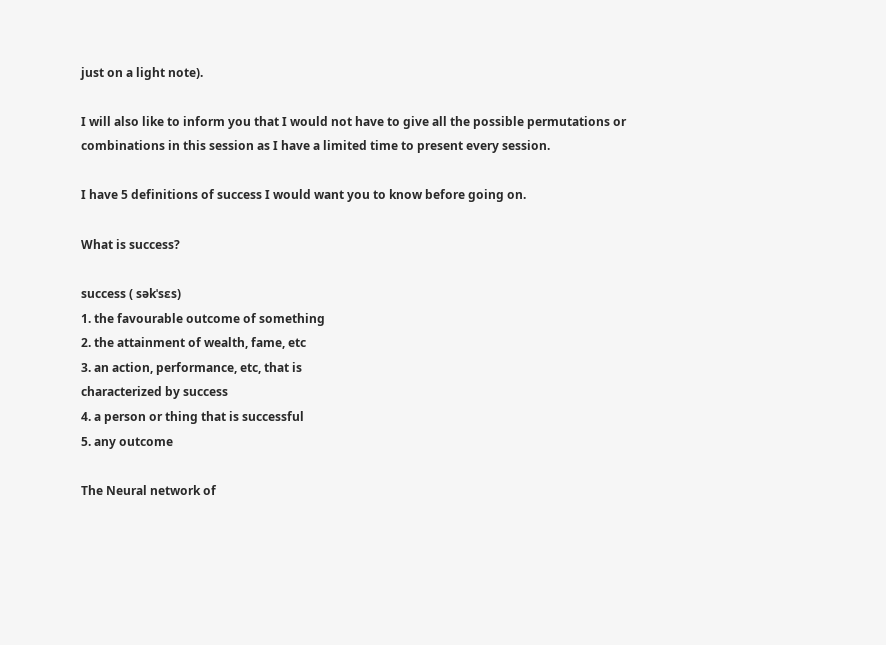just on a light note).

I will also like to inform you that I would not have to give all the possible permutations or combinations in this session as I have a limited time to present every session.

I have 5 definitions of success I would want you to know before going on.

What is success?

success ( səkˈsɛs)
1. the favourable outcome of something
2. the attainment of wealth, fame, etc
3. an action, performance, etc, that is
characterized by success
4. a person or thing that is successful
5. any outcome

The Neural network of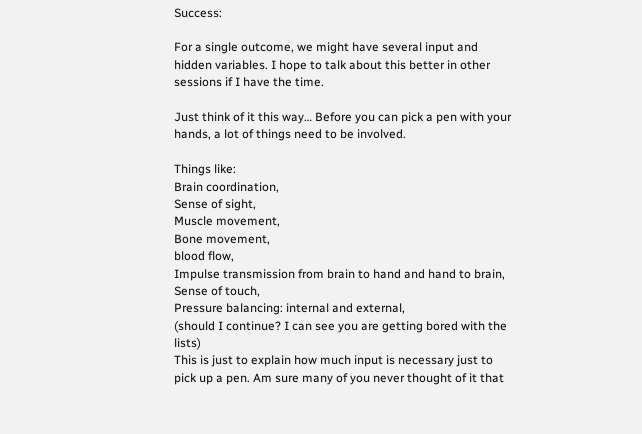Success:

For a single outcome, we might have several input and hidden variables. I hope to talk about this better in other sessions if I have the time.

Just think of it this way… Before you can pick a pen with your hands, a lot of things need to be involved.

Things like:
Brain coordination,
Sense of sight,
Muscle movement,
Bone movement,
blood flow,
Impulse transmission from brain to hand and hand to brain,
Sense of touch,
Pressure balancing: internal and external,
(should I continue? I can see you are getting bored with the lists)
This is just to explain how much input is necessary just to pick up a pen. Am sure many of you never thought of it that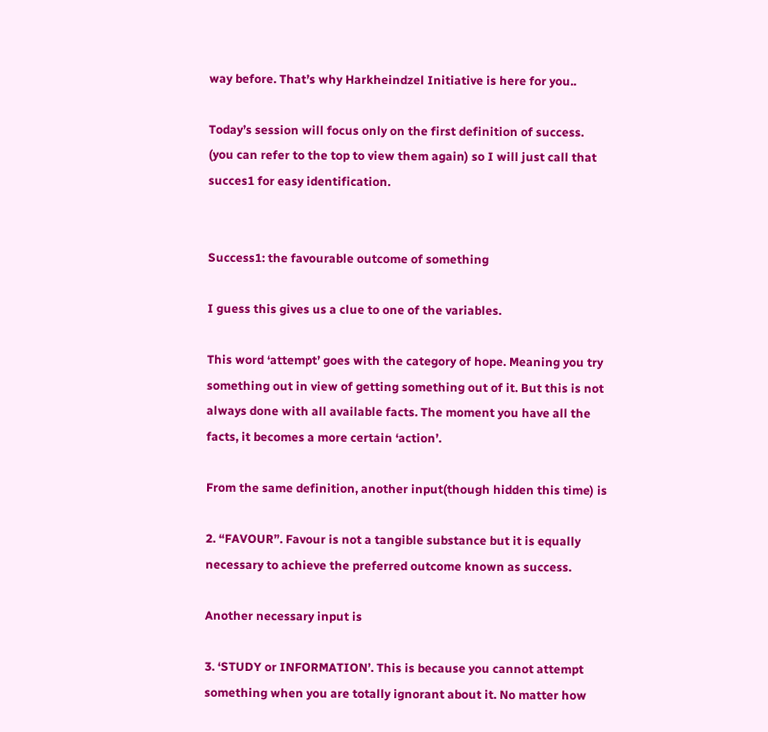way before. That’s why Harkheindzel Initiative is here for you..

Today’s session will focus only on the first definition of success. (you can refer to the top to view them again) so I will just call that succes1 for easy identification.


Success1: the favourable outcome of something

I guess this gives us a clue to one of the variables.

This word ‘attempt’ goes with the category of hope. Meaning you try something out in view of getting something out of it. But this is not always done with all available facts. The moment you have all the facts, it becomes a more certain ‘action’.

From the same definition, another input(though hidden this time) is

2. “FAVOUR”. Favour is not a tangible substance but it is equally necessary to achieve the preferred outcome known as success.

Another necessary input is

3. ‘STUDY or INFORMATION’. This is because you cannot attempt something when you are totally ignorant about it. No matter how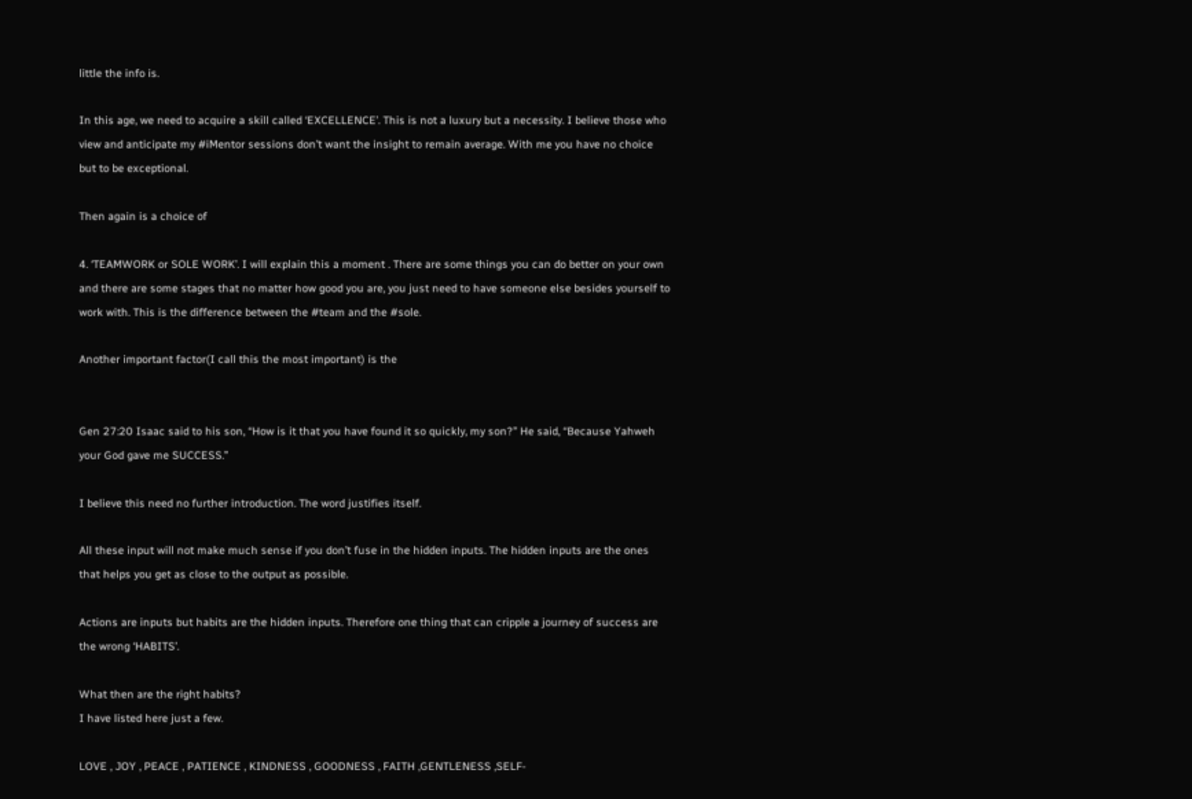little the info is.

In this age, we need to acquire a skill called ‘EXCELLENCE’. This is not a luxury but a necessity. I believe those who view and anticipate my #iMentor sessions don’t want the insight to remain average. With me you have no choice but to be exceptional.

Then again is a choice of

4. ‘TEAMWORK or SOLE WORK’. I will explain this a moment . There are some things you can do better on your own and there are some stages that no matter how good you are, you just need to have someone else besides yourself to work with. This is the difference between the #team and the #sole.

Another important factor(I call this the most important) is the


Gen 27:20 Isaac said to his son, “How is it that you have found it so quickly, my son?” He said, “Because Yahweh your God gave me SUCCESS.”

I believe this need no further introduction. The word justifies itself.

All these input will not make much sense if you don’t fuse in the hidden inputs. The hidden inputs are the ones that helps you get as close to the output as possible.

Actions are inputs but habits are the hidden inputs. Therefore one thing that can cripple a journey of success are the wrong ‘HABITS’.

What then are the right habits?
I have listed here just a few.

LOVE , JOY , PEACE , PATIENCE , KINDNESS , GOODNESS , FAITH ,GENTLENESS ,SELF-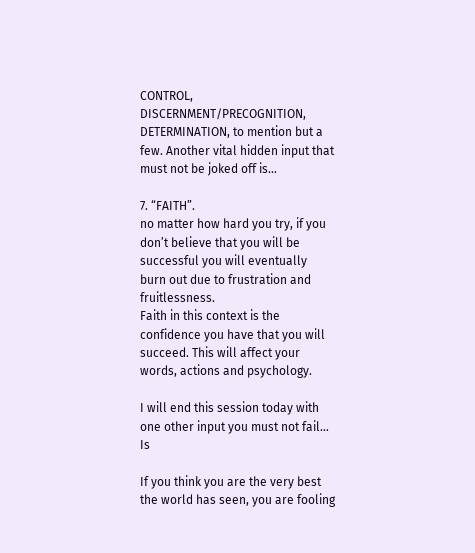CONTROL, DISCERNMENT/PRECOGNITION, DETERMINATION, to mention but a few. Another vital hidden input that must not be joked off is…

7. “FAITH”.
no matter how hard you try, if you don’t believe that you will be successful you will eventually burn out due to frustration and fruitlessness.
Faith in this context is the confidence you have that you will succeed. This will affect your words, actions and psychology.

I will end this session today with one other input you must not fail… Is

If you think you are the very best the world has seen, you are fooling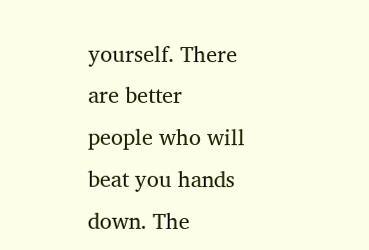yourself. There are better people who will beat you hands down. The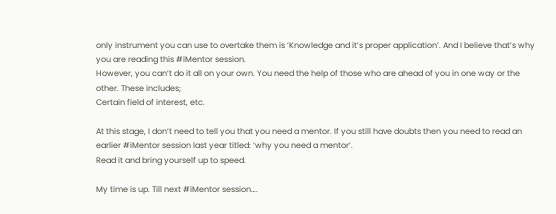only instrument you can use to overtake them is ‘Knowledge and it’s proper application’. And I believe that’s why you are reading this #iMentor session.
However, you can’t do it all on your own. You need the help of those who are ahead of you in one way or the other. These includes;
Certain field of interest, etc.

At this stage, I don’t need to tell you that you need a mentor. If you still have doubts then you need to read an earlier #iMentor session last year titled: ‘why you need a mentor’.
Read it and bring yourself up to speed.

My time is up. Till next #iMentor session….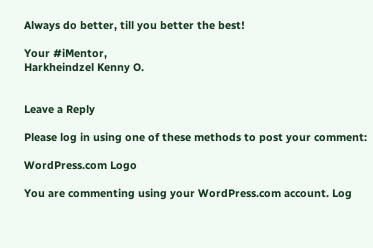Always do better, till you better the best!

Your #iMentor,
Harkheindzel Kenny O.


Leave a Reply

Please log in using one of these methods to post your comment:

WordPress.com Logo

You are commenting using your WordPress.com account. Log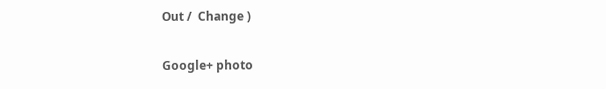Out /  Change )

Google+ photo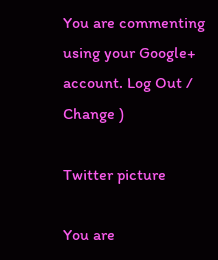You are commenting using your Google+ account. Log Out /  Change )

Twitter picture

You are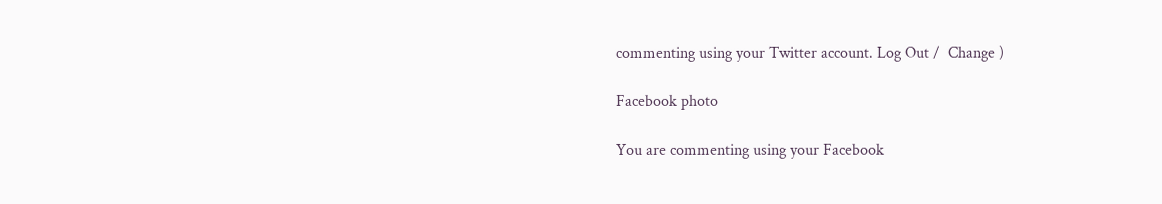commenting using your Twitter account. Log Out /  Change )

Facebook photo

You are commenting using your Facebook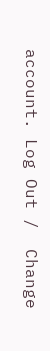account. Log Out /  Change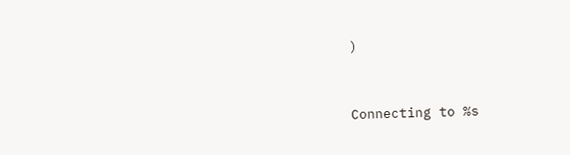)


Connecting to %s